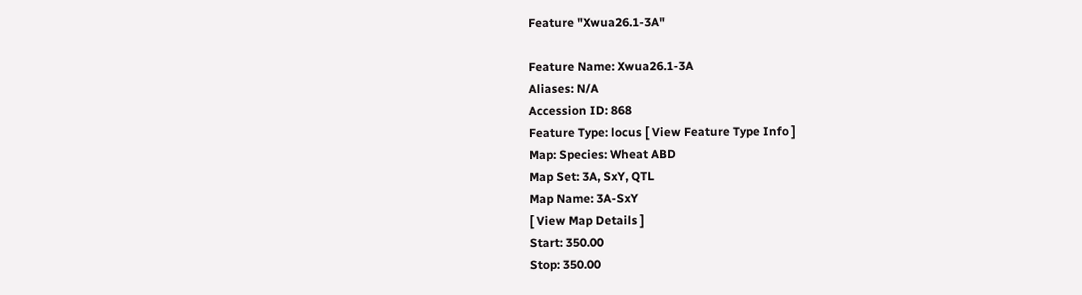Feature "Xwua26.1-3A"

Feature Name: Xwua26.1-3A
Aliases: N/A
Accession ID: 868
Feature Type: locus [ View Feature Type Info ]
Map: Species: Wheat ABD
Map Set: 3A, SxY, QTL
Map Name: 3A-SxY
[ View Map Details ]
Start: 350.00
Stop: 350.00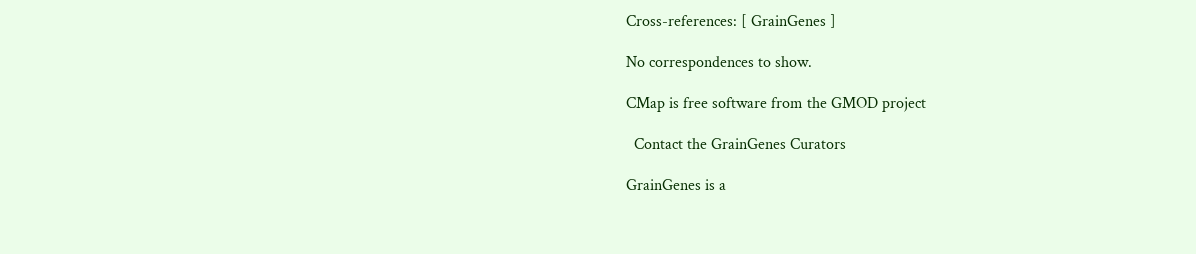Cross-references: [ GrainGenes ]

No correspondences to show.

CMap is free software from the GMOD project

  Contact the GrainGenes Curators

GrainGenes is a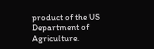product of the US Department of Agriculture.